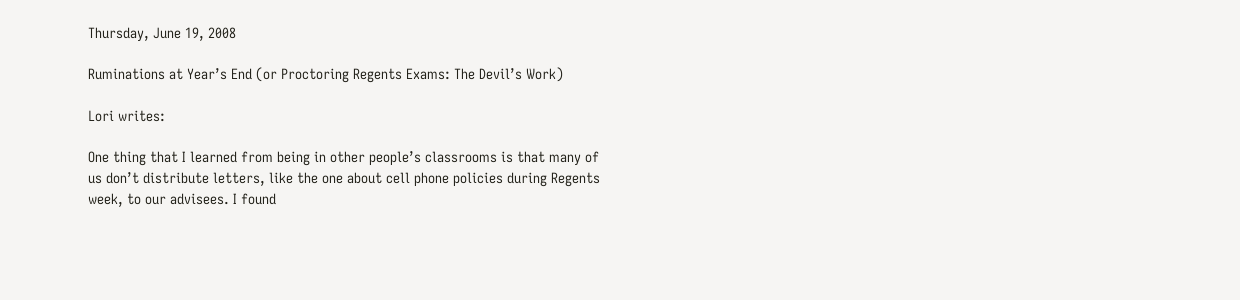Thursday, June 19, 2008

Ruminations at Year’s End (or Proctoring Regents Exams: The Devil’s Work)

Lori writes:

One thing that I learned from being in other people’s classrooms is that many of us don’t distribute letters, like the one about cell phone policies during Regents week, to our advisees. I found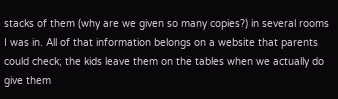stacks of them (why are we given so many copies?) in several rooms I was in. All of that information belongs on a website that parents could check; the kids leave them on the tables when we actually do give them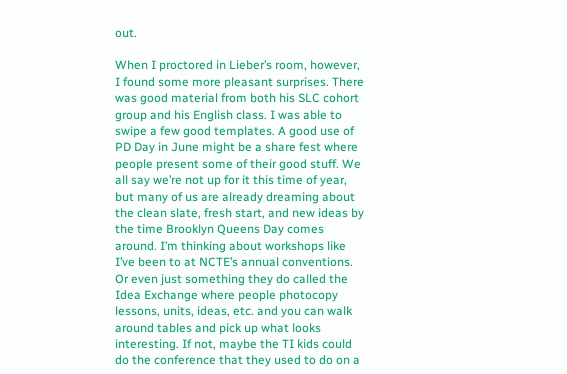out.

When I proctored in Lieber’s room, however, I found some more pleasant surprises. There was good material from both his SLC cohort group and his English class. I was able to swipe a few good templates. A good use of PD Day in June might be a share fest where people present some of their good stuff. We all say we’re not up for it this time of year, but many of us are already dreaming about the clean slate, fresh start, and new ideas by the time Brooklyn Queens Day comes around. I’m thinking about workshops like I’ve been to at NCTE’s annual conventions. Or even just something they do called the Idea Exchange where people photocopy lessons, units, ideas, etc. and you can walk around tables and pick up what looks interesting. If not, maybe the TI kids could do the conference that they used to do on a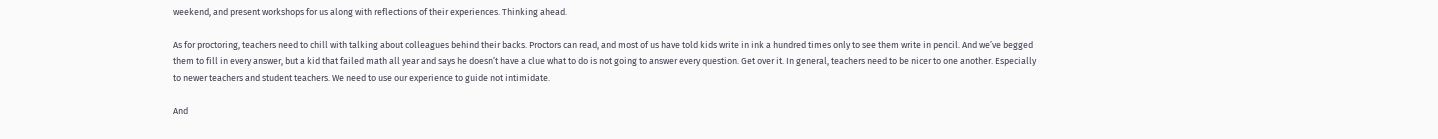weekend, and present workshops for us along with reflections of their experiences. Thinking ahead.

As for proctoring, teachers need to chill with talking about colleagues behind their backs. Proctors can read, and most of us have told kids write in ink a hundred times only to see them write in pencil. And we’ve begged them to fill in every answer, but a kid that failed math all year and says he doesn’t have a clue what to do is not going to answer every question. Get over it. In general, teachers need to be nicer to one another. Especially to newer teachers and student teachers. We need to use our experience to guide not intimidate.

And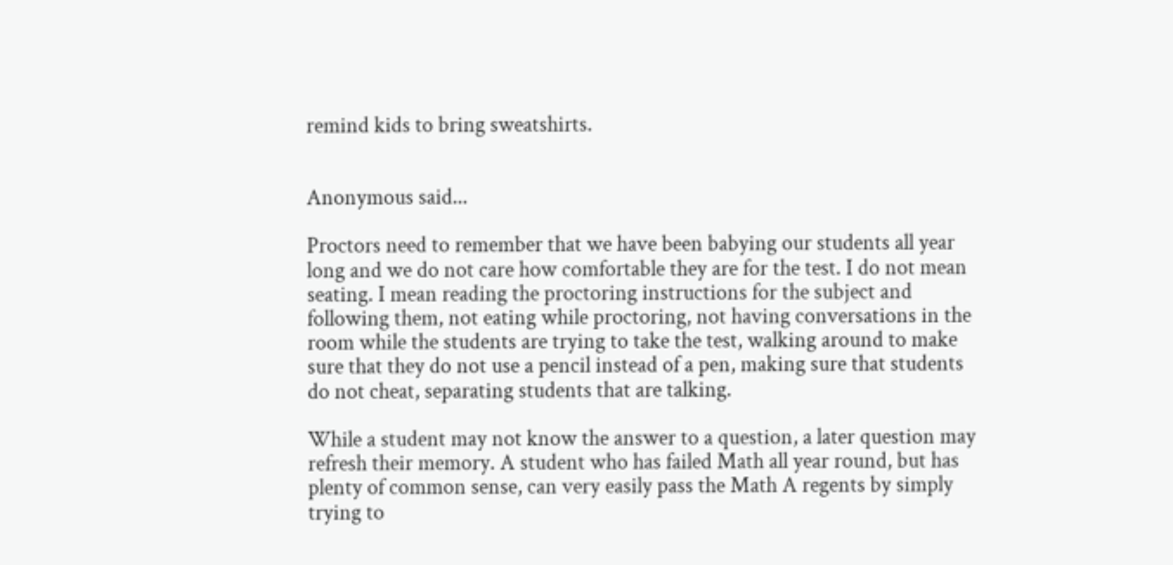remind kids to bring sweatshirts.


Anonymous said...

Proctors need to remember that we have been babying our students all year long and we do not care how comfortable they are for the test. I do not mean seating. I mean reading the proctoring instructions for the subject and following them, not eating while proctoring, not having conversations in the room while the students are trying to take the test, walking around to make sure that they do not use a pencil instead of a pen, making sure that students do not cheat, separating students that are talking.

While a student may not know the answer to a question, a later question may refresh their memory. A student who has failed Math all year round, but has plenty of common sense, can very easily pass the Math A regents by simply trying to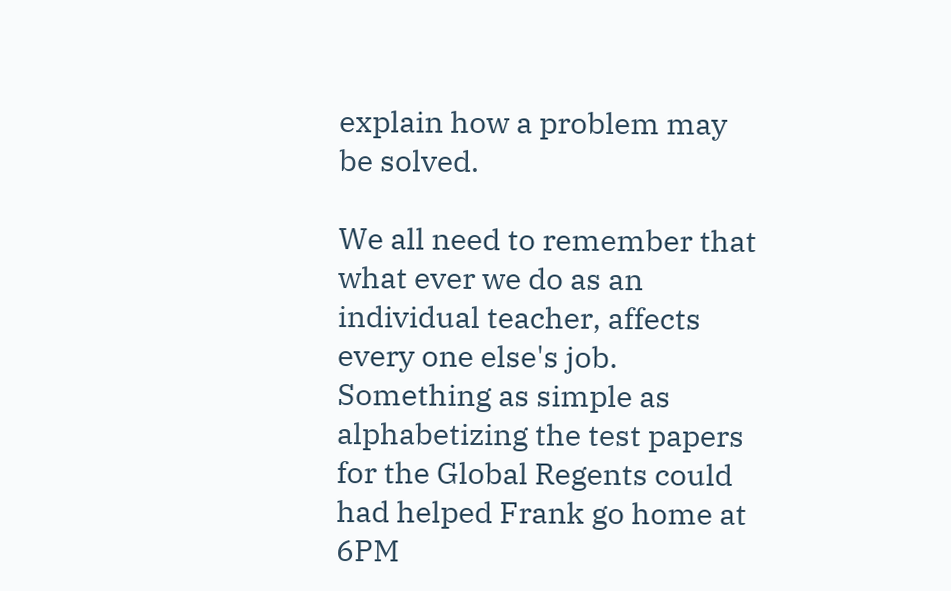explain how a problem may be solved.

We all need to remember that what ever we do as an individual teacher, affects every one else's job. Something as simple as alphabetizing the test papers for the Global Regents could had helped Frank go home at 6PM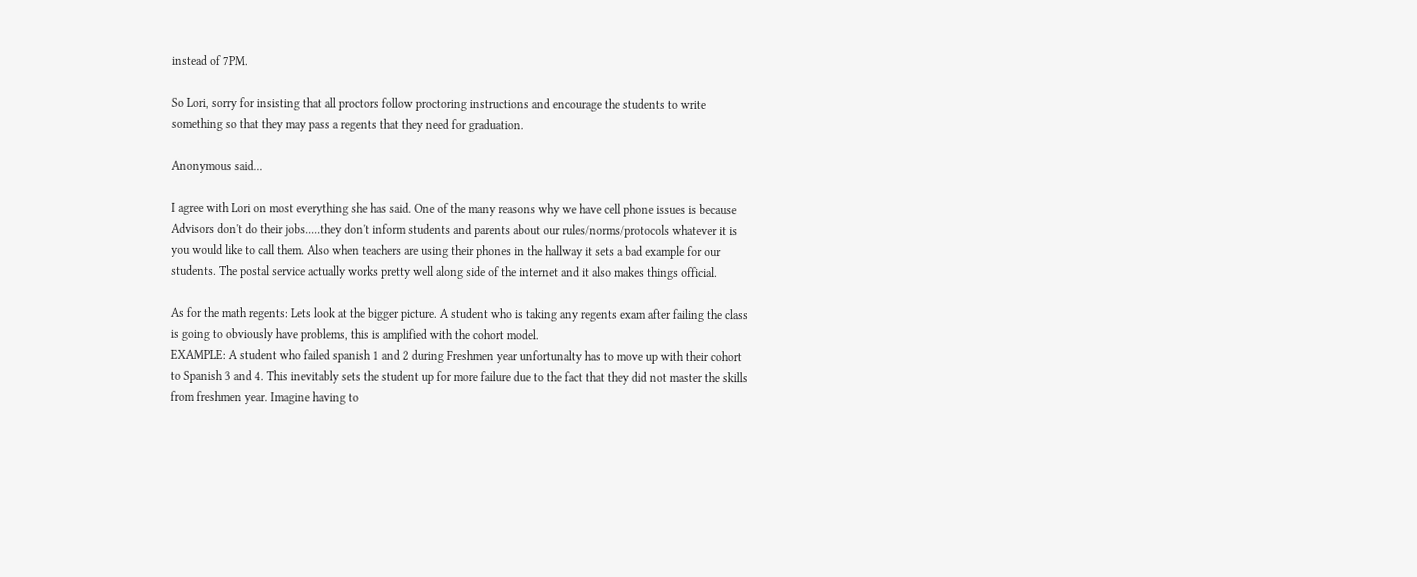instead of 7PM.

So Lori, sorry for insisting that all proctors follow proctoring instructions and encourage the students to write something so that they may pass a regents that they need for graduation.

Anonymous said...

I agree with Lori on most everything she has said. One of the many reasons why we have cell phone issues is because Advisors don't do their jobs.....they don't inform students and parents about our rules/norms/protocols whatever it is you would like to call them. Also when teachers are using their phones in the hallway it sets a bad example for our students. The postal service actually works pretty well along side of the internet and it also makes things official.

As for the math regents: Lets look at the bigger picture. A student who is taking any regents exam after failing the class is going to obviously have problems, this is amplified with the cohort model.
EXAMPLE: A student who failed spanish 1 and 2 during Freshmen year unfortunalty has to move up with their cohort to Spanish 3 and 4. This inevitably sets the student up for more failure due to the fact that they did not master the skills from freshmen year. Imagine having to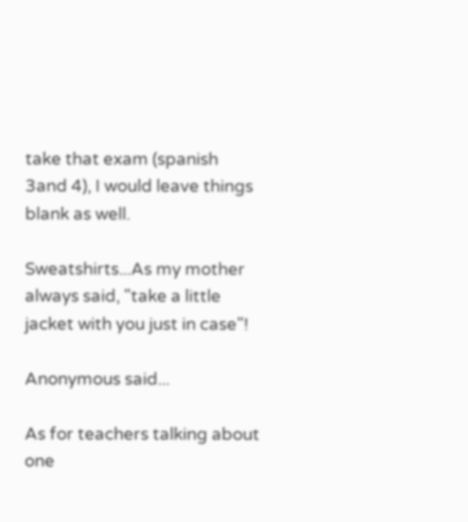take that exam (spanish 3and 4), I would leave things blank as well.

Sweatshirts...As my mother always said, "take a little jacket with you just in case"!

Anonymous said...

As for teachers talking about one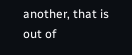another, that is out of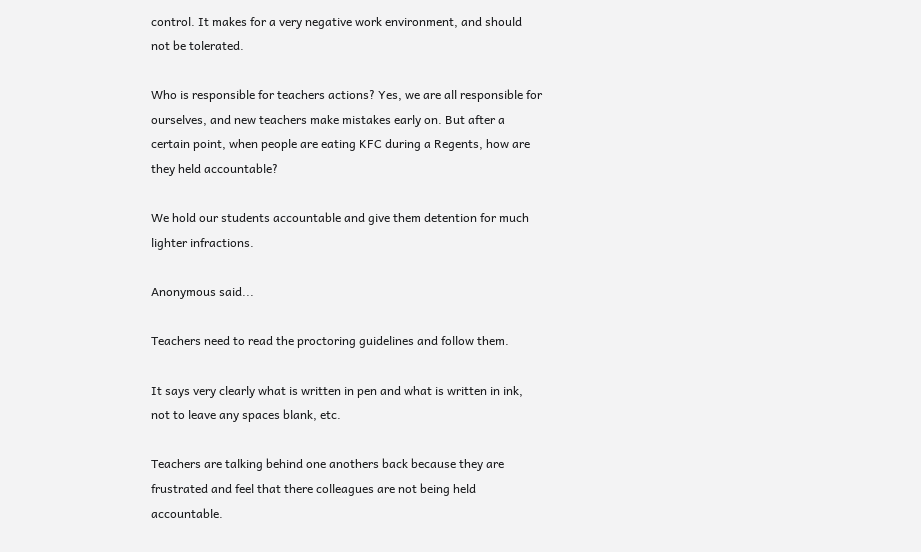control. It makes for a very negative work environment, and should not be tolerated.

Who is responsible for teachers actions? Yes, we are all responsible for ourselves, and new teachers make mistakes early on. But after a certain point, when people are eating KFC during a Regents, how are they held accountable?

We hold our students accountable and give them detention for much lighter infractions.

Anonymous said...

Teachers need to read the proctoring guidelines and follow them.

It says very clearly what is written in pen and what is written in ink, not to leave any spaces blank, etc.

Teachers are talking behind one anothers back because they are frustrated and feel that there colleagues are not being held accountable.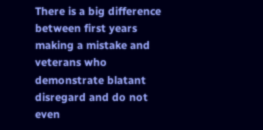There is a big difference between first years making a mistake and veterans who demonstrate blatant disregard and do not even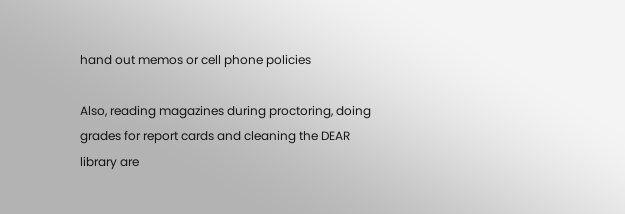hand out memos or cell phone policies

Also, reading magazines during proctoring, doing grades for report cards and cleaning the DEAR library are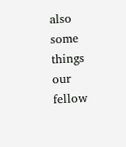also some things our fellow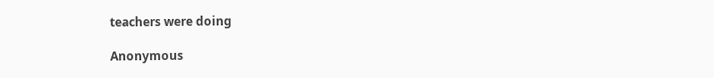teachers were doing

Anonymous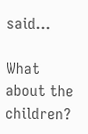said...

What about the children?